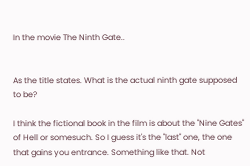In the movie The Ninth Gate..


As the title states. What is the actual ninth gate supposed to be?

I think the fictional book in the film is about the "Nine Gates" of Hell or somesuch. So I guess it's the "last" one, the one that gains you entrance. Something like that. Not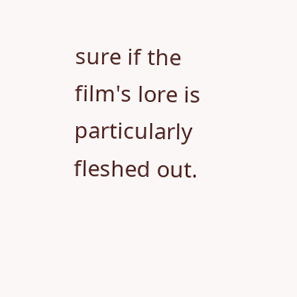sure if the film's lore is particularly fleshed out.